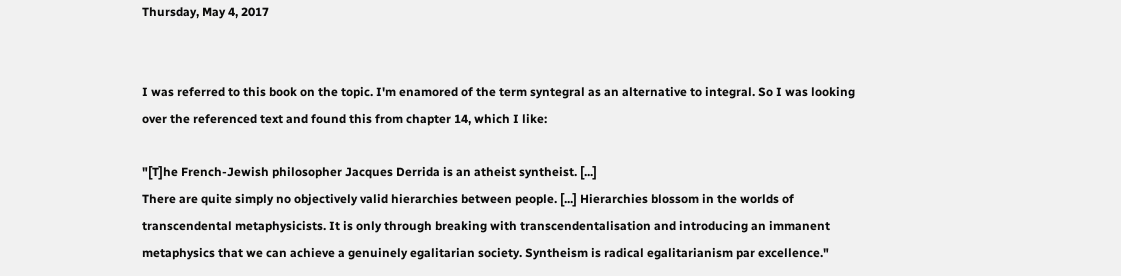Thursday, May 4, 2017


I was referred to this book on the topic. I'm enamored of the term syntegral as an alternative to integral. So I was looking over the referenced text and found this from chapter 14, which I like:

"[T]he French-Jewish philosopher Jacques Derrida is an atheist syntheist. [...]
There are quite simply no objectively valid hierarchies between people. [...] Hierarchies blossom in the worlds of transcendental metaphysicists. It is only through breaking with transcendentalisation and introducing an immanent metaphysics that we can achieve a genuinely egalitarian society. Syntheism is radical egalitarianism par excellence."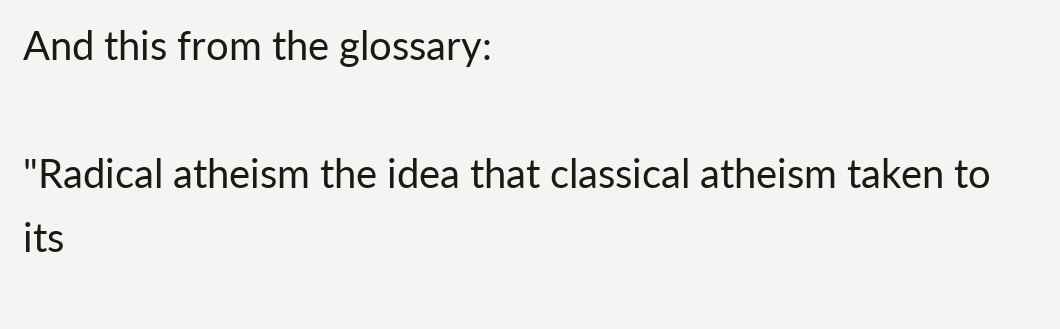And this from the glossary:

"Radical atheism the idea that classical atheism taken to its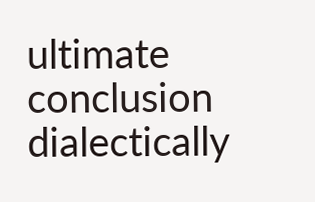ultimate conclusion dialectically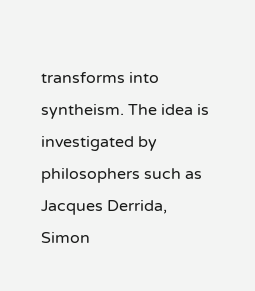transforms into syntheism. The idea is investigated by philosophers such as Jacques Derrida, Simon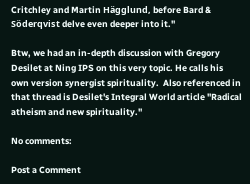Critchley and Martin Hägglund, before Bard & Söderqvist delve even deeper into it."

Btw, we had an in-depth discussion with Gregory Desilet at Ning IPS on this very topic. He calls his own version synergist spirituality.  Also referenced in that thread is Desilet's Integral World article "Radical atheism and new spirituality."

No comments:

Post a Comment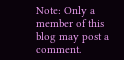Note: Only a member of this blog may post a comment.